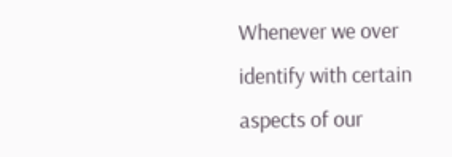Whenever we over identify with certain aspects of our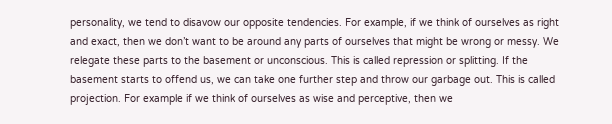personality, we tend to disavow our opposite tendencies. For example, if we think of ourselves as right and exact, then we don’t want to be around any parts of ourselves that might be wrong or messy. We relegate these parts to the basement or unconscious. This is called repression or splitting. If the basement starts to offend us, we can take one further step and throw our garbage out. This is called projection. For example if we think of ourselves as wise and perceptive, then we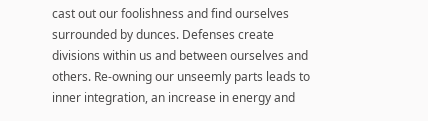cast out our foolishness and find ourselves surrounded by dunces. Defenses create divisions within us and between ourselves and others. Re-owning our unseemly parts leads to inner integration, an increase in energy and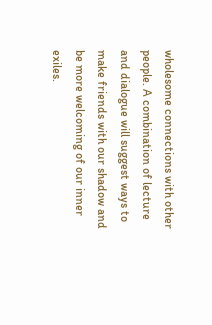wholesome connections with other people. A combination of lecture and dialogue will suggest ways to make friends with our shadow and be more welcoming of our inner exiles.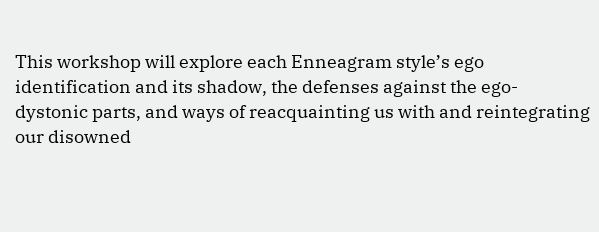This workshop will explore each Enneagram style’s ego identification and its shadow, the defenses against the ego-dystonic parts, and ways of reacquainting us with and reintegrating our disowned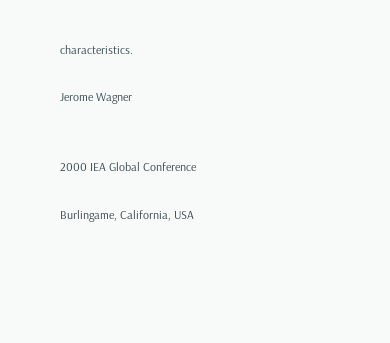characteristics.

Jerome Wagner


2000 IEA Global Conference

Burlingame, California, USA